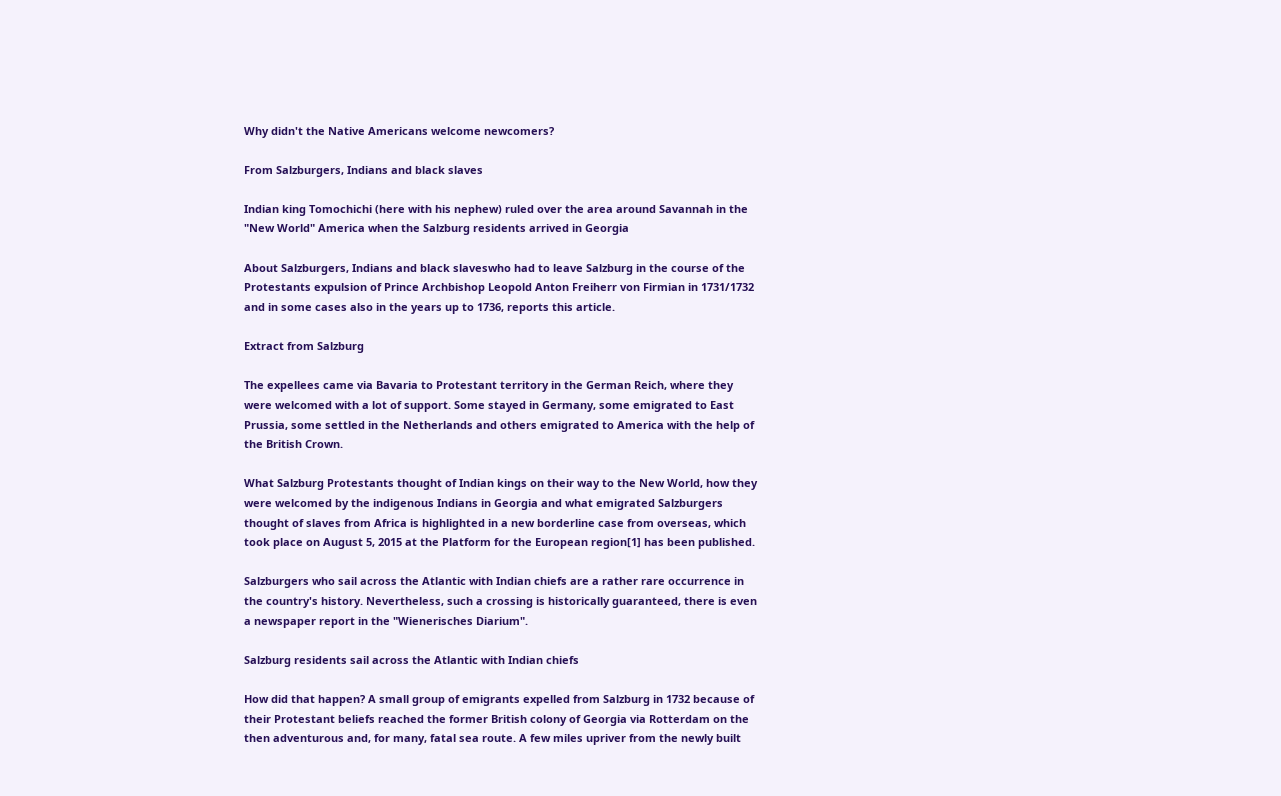Why didn't the Native Americans welcome newcomers?

From Salzburgers, Indians and black slaves

Indian king Tomochichi (here with his nephew) ruled over the area around Savannah in the "New World" America when the Salzburg residents arrived in Georgia

About Salzburgers, Indians and black slaveswho had to leave Salzburg in the course of the Protestants expulsion of Prince Archbishop Leopold Anton Freiherr von Firmian in 1731/1732 and in some cases also in the years up to 1736, reports this article.

Extract from Salzburg

The expellees came via Bavaria to Protestant territory in the German Reich, where they were welcomed with a lot of support. Some stayed in Germany, some emigrated to East Prussia, some settled in the Netherlands and others emigrated to America with the help of the British Crown.

What Salzburg Protestants thought of Indian kings on their way to the New World, how they were welcomed by the indigenous Indians in Georgia and what emigrated Salzburgers thought of slaves from Africa is highlighted in a new borderline case from overseas, which took place on August 5, 2015 at the Platform for the European region[1] has been published.

Salzburgers who sail across the Atlantic with Indian chiefs are a rather rare occurrence in the country's history. Nevertheless, such a crossing is historically guaranteed, there is even a newspaper report in the "Wienerisches Diarium".

Salzburg residents sail across the Atlantic with Indian chiefs

How did that happen? A small group of emigrants expelled from Salzburg in 1732 because of their Protestant beliefs reached the former British colony of Georgia via Rotterdam on the then adventurous and, for many, fatal sea route. A few miles upriver from the newly built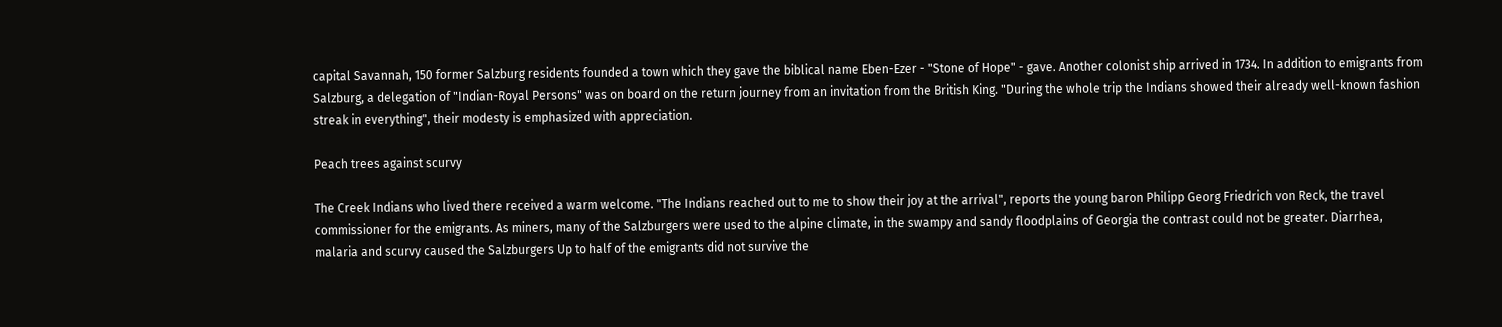capital Savannah, 150 former Salzburg residents founded a town which they gave the biblical name Eben-Ezer - "Stone of Hope" - gave. Another colonist ship arrived in 1734. In addition to emigrants from Salzburg, a delegation of "Indian-Royal Persons" was on board on the return journey from an invitation from the British King. "During the whole trip the Indians showed their already well-known fashion streak in everything", their modesty is emphasized with appreciation.

Peach trees against scurvy

The Creek Indians who lived there received a warm welcome. "The Indians reached out to me to show their joy at the arrival", reports the young baron Philipp Georg Friedrich von Reck, the travel commissioner for the emigrants. As miners, many of the Salzburgers were used to the alpine climate, in the swampy and sandy floodplains of Georgia the contrast could not be greater. Diarrhea, malaria and scurvy caused the Salzburgers Up to half of the emigrants did not survive the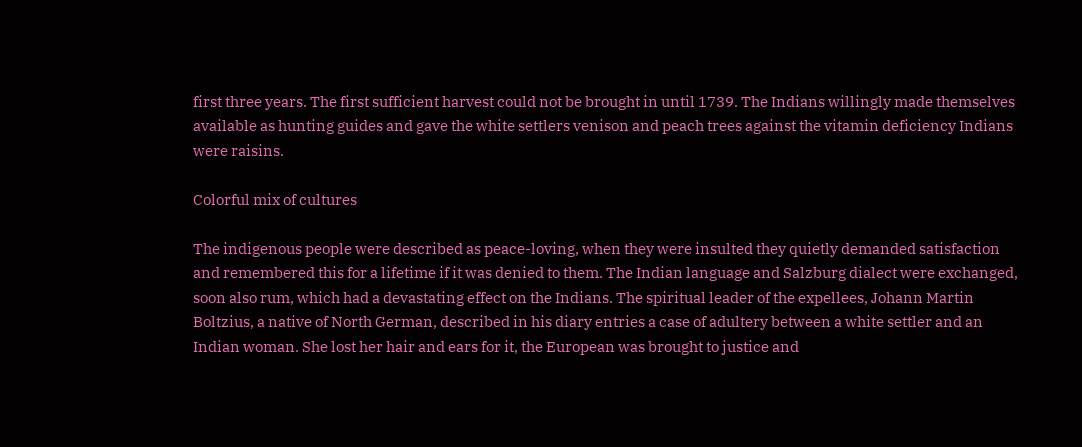first three years. The first sufficient harvest could not be brought in until 1739. The Indians willingly made themselves available as hunting guides and gave the white settlers venison and peach trees against the vitamin deficiency Indians were raisins.

Colorful mix of cultures

The indigenous people were described as peace-loving, when they were insulted they quietly demanded satisfaction and remembered this for a lifetime if it was denied to them. The Indian language and Salzburg dialect were exchanged, soon also rum, which had a devastating effect on the Indians. The spiritual leader of the expellees, Johann Martin Boltzius, a native of North German, described in his diary entries a case of adultery between a white settler and an Indian woman. She lost her hair and ears for it, the European was brought to justice and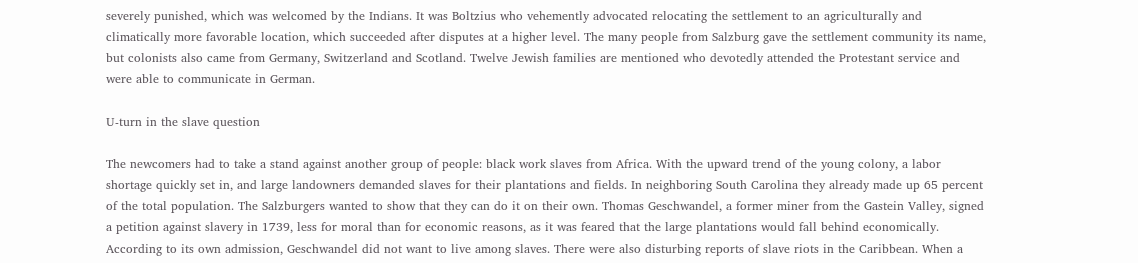severely punished, which was welcomed by the Indians. It was Boltzius who vehemently advocated relocating the settlement to an agriculturally and climatically more favorable location, which succeeded after disputes at a higher level. The many people from Salzburg gave the settlement community its name, but colonists also came from Germany, Switzerland and Scotland. Twelve Jewish families are mentioned who devotedly attended the Protestant service and were able to communicate in German.

U-turn in the slave question

The newcomers had to take a stand against another group of people: black work slaves from Africa. With the upward trend of the young colony, a labor shortage quickly set in, and large landowners demanded slaves for their plantations and fields. In neighboring South Carolina they already made up 65 percent of the total population. The Salzburgers wanted to show that they can do it on their own. Thomas Geschwandel, a former miner from the Gastein Valley, signed a petition against slavery in 1739, less for moral than for economic reasons, as it was feared that the large plantations would fall behind economically. According to its own admission, Geschwandel did not want to live among slaves. There were also disturbing reports of slave riots in the Caribbean. When a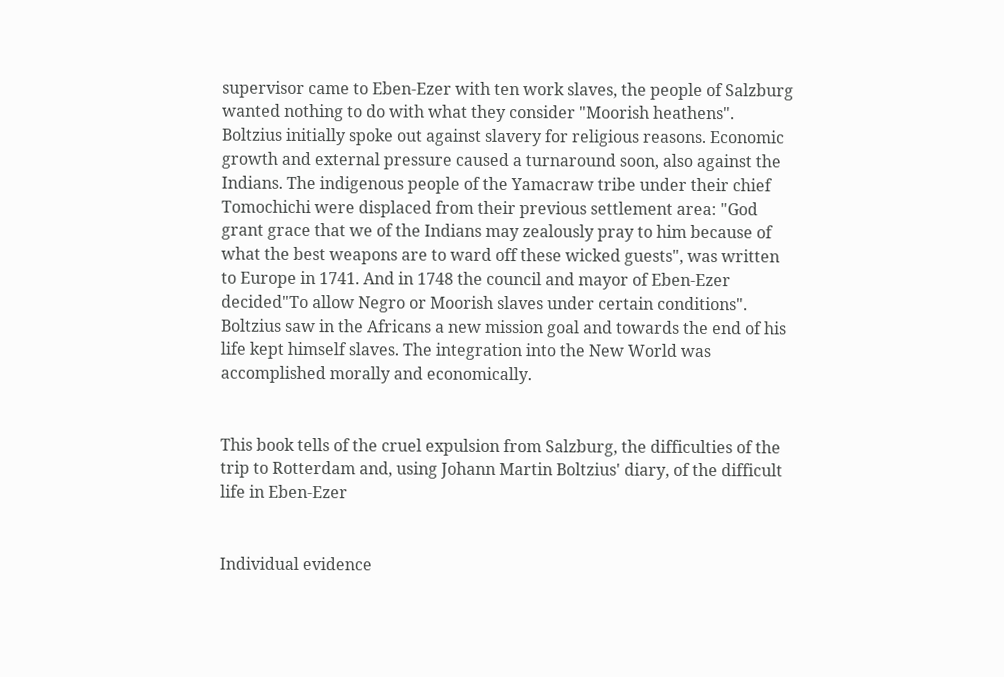supervisor came to Eben-Ezer with ten work slaves, the people of Salzburg wanted nothing to do with what they consider "Moorish heathens". Boltzius initially spoke out against slavery for religious reasons. Economic growth and external pressure caused a turnaround soon, also against the Indians. The indigenous people of the Yamacraw tribe under their chief Tomochichi were displaced from their previous settlement area: "God grant grace that we of the Indians may zealously pray to him because of what the best weapons are to ward off these wicked guests", was written to Europe in 1741. And in 1748 the council and mayor of Eben-Ezer decided"To allow Negro or Moorish slaves under certain conditions". Boltzius saw in the Africans a new mission goal and towards the end of his life kept himself slaves. The integration into the New World was accomplished morally and economically.


This book tells of the cruel expulsion from Salzburg, the difficulties of the trip to Rotterdam and, using Johann Martin Boltzius' diary, of the difficult life in Eben-Ezer


Individual evidence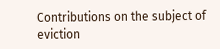Contributions on the subject of eviction